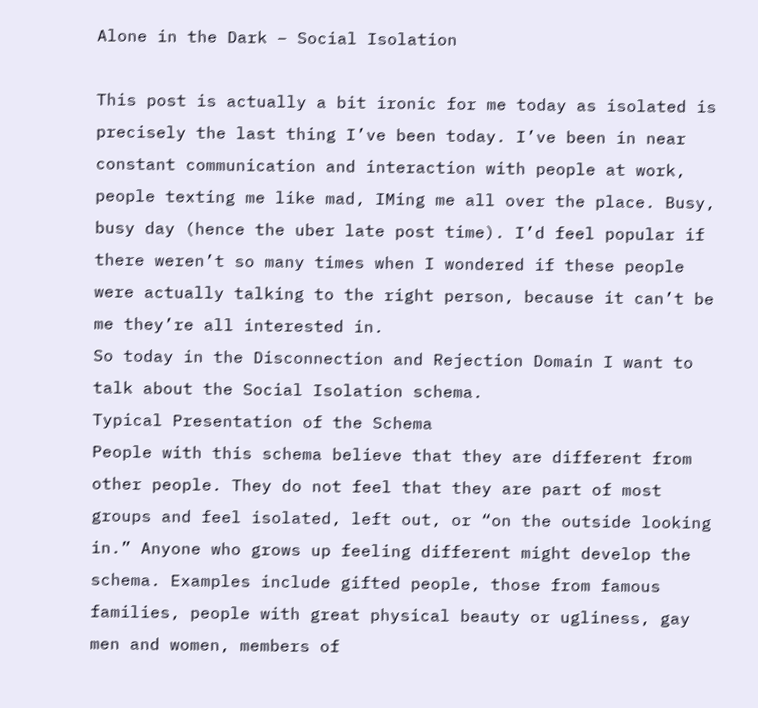Alone in the Dark – Social Isolation

This post is actually a bit ironic for me today as isolated is precisely the last thing I’ve been today. I’ve been in near constant communication and interaction with people at work, people texting me like mad, IMing me all over the place. Busy, busy day (hence the uber late post time). I’d feel popular if there weren’t so many times when I wondered if these people were actually talking to the right person, because it can’t be me they’re all interested in.
So today in the Disconnection and Rejection Domain I want to talk about the Social Isolation schema.
Typical Presentation of the Schema
People with this schema believe that they are different from other people. They do not feel that they are part of most groups and feel isolated, left out, or “on the outside looking in.” Anyone who grows up feeling different might develop the schema. Examples include gifted people, those from famous families, people with great physical beauty or ugliness, gay men and women, members of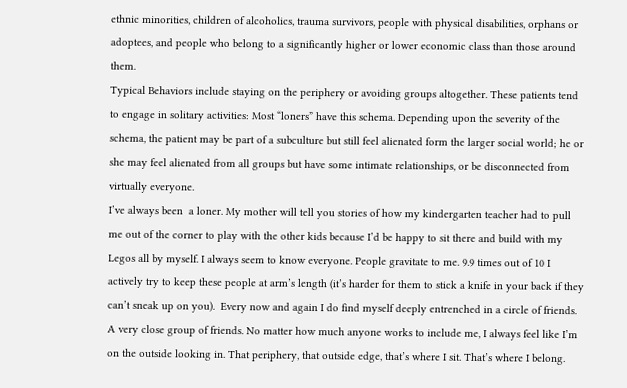ethnic minorities, children of alcoholics, trauma survivors, people with physical disabilities, orphans or adoptees, and people who belong to a significantly higher or lower economic class than those around them.
Typical Behaviors include staying on the periphery or avoiding groups altogether. These patients tend to engage in solitary activities: Most “loners” have this schema. Depending upon the severity of the schema, the patient may be part of a subculture but still feel alienated form the larger social world; he or she may feel alienated from all groups but have some intimate relationships, or be disconnected from virtually everyone.
I’ve always been  a loner. My mother will tell you stories of how my kindergarten teacher had to pull me out of the corner to play with the other kids because I’d be happy to sit there and build with my Legos all by myself. I always seem to know everyone. People gravitate to me. 9.9 times out of 10 I actively try to keep these people at arm’s length (it’s harder for them to stick a knife in your back if they can’t sneak up on you).  Every now and again I do find myself deeply entrenched in a circle of friends. A very close group of friends. No matter how much anyone works to include me, I always feel like I’m on the outside looking in. That periphery, that outside edge, that’s where I sit. That’s where I belong.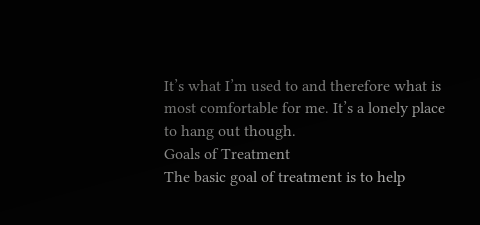It’s what I’m used to and therefore what is most comfortable for me. It’s a lonely place to hang out though.
Goals of Treatment
The basic goal of treatment is to help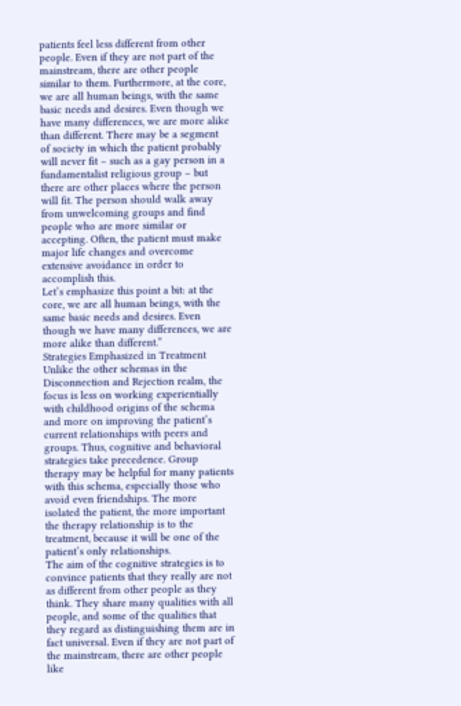patients feel less different from other people. Even if they are not part of the mainstream, there are other people similar to them. Furthermore, at the core, we are all human beings, with the same basic needs and desires. Even though we have many differences, we are more alike than different. There may be a segment of society in which the patient probably will never fit – such as a gay person in a fundamentalist religious group – but there are other places where the person will fit. The person should walk away from unwelcoming groups and find people who are more similar or accepting. Often, the patient must make major life changes and overcome extensive avoidance in order to accomplish this.
Let’s emphasize this point a bit: at the core, we are all human beings, with the same basic needs and desires. Even though we have many differences, we are more alike than different.”
Strategies Emphasized in Treatment
Unlike the other schemas in the Disconnection and Rejection realm, the focus is less on working experientially with childhood origins of the schema and more on improving the patient’s current relationships with peers and groups. Thus, cognitive and behavioral strategies take precedence. Group therapy may be helpful for many patients with this schema, especially those who avoid even friendships. The more isolated the patient, the more important the therapy relationship is to the treatment, because it will be one of the patient’s only relationships.
The aim of the cognitive strategies is to convince patients that they really are not as different from other people as they think. They share many qualities with all people, and some of the qualities that they regard as distinguishing them are in fact universal. Even if they are not part of the mainstream, there are other people like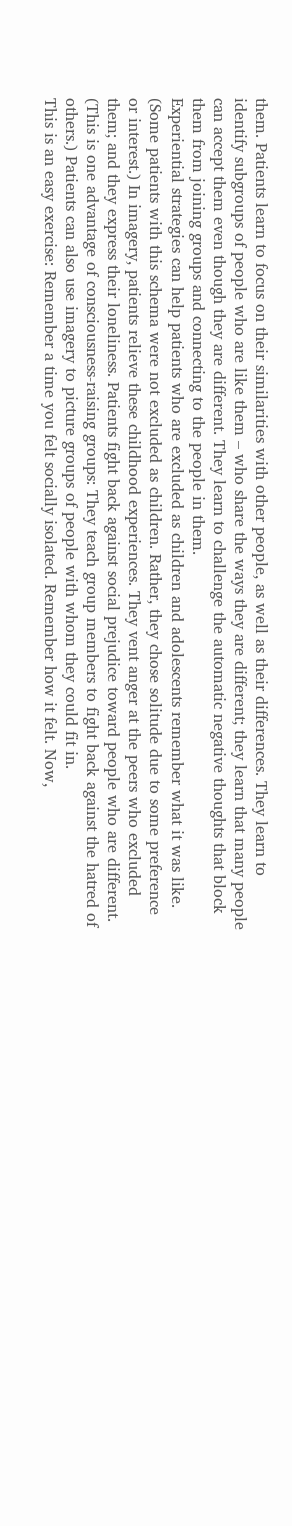them. Patients learn to focus on their similarities with other people, as well as their differences. They learn to identify subgroups of people who are like them – who share the ways they are different; they learn that many people can accept them even though they are different. They learn to challenge the automatic negative thoughts that block them from joining groups and connecting to the people in them.
Experiential strategies can help patients who are excluded as children and adolescents remember what it was like. (Some patients with this schema were not excluded as children. Rather, they chose solitude due to some preference or interest.) In imagery, patients relieve these childhood experiences. They vent anger at the peers who excluded them; and they express their loneliness. Patients fight back against social prejudice toward people who are different. (This is one advantage of consciousness-raising groups: They teach group members to fight back against the hatred of others.) Patients can also use imagery to picture groups of people with whom they could fit in.
This is an easy exercise: Remember a time you felt socially isolated. Remember how it felt. Now,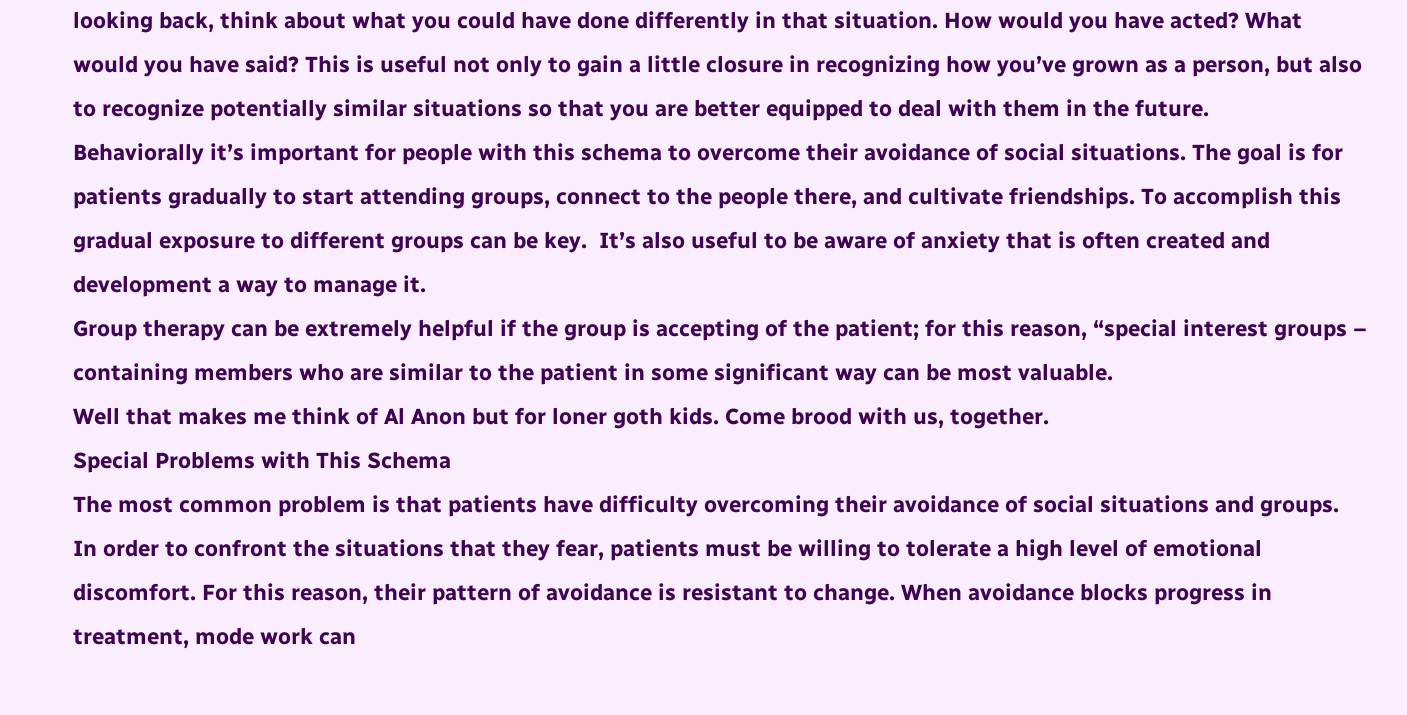looking back, think about what you could have done differently in that situation. How would you have acted? What would you have said? This is useful not only to gain a little closure in recognizing how you’ve grown as a person, but also to recognize potentially similar situations so that you are better equipped to deal with them in the future.
Behaviorally it’s important for people with this schema to overcome their avoidance of social situations. The goal is for patients gradually to start attending groups, connect to the people there, and cultivate friendships. To accomplish this gradual exposure to different groups can be key.  It’s also useful to be aware of anxiety that is often created and development a way to manage it.
Group therapy can be extremely helpful if the group is accepting of the patient; for this reason, “special interest groups – containing members who are similar to the patient in some significant way can be most valuable.
Well that makes me think of Al Anon but for loner goth kids. Come brood with us, together.
Special Problems with This Schema
The most common problem is that patients have difficulty overcoming their avoidance of social situations and groups. In order to confront the situations that they fear, patients must be willing to tolerate a high level of emotional discomfort. For this reason, their pattern of avoidance is resistant to change. When avoidance blocks progress in treatment, mode work can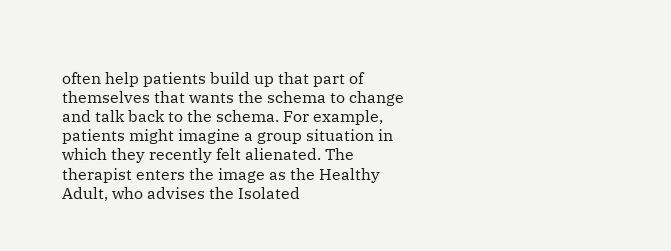often help patients build up that part of themselves that wants the schema to change and talk back to the schema. For example, patients might imagine a group situation in which they recently felt alienated. The therapist enters the image as the Healthy Adult, who advises the Isolated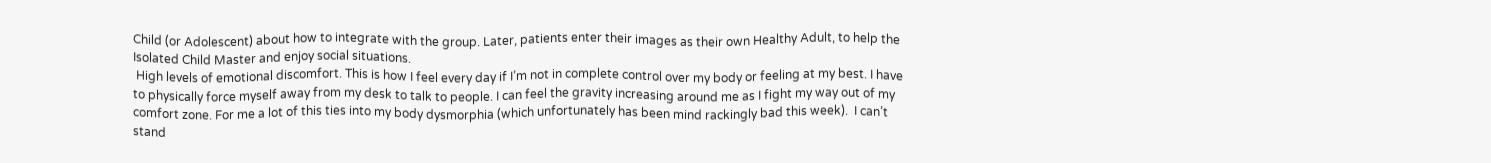Child (or Adolescent) about how to integrate with the group. Later, patients enter their images as their own Healthy Adult, to help the Isolated Child Master and enjoy social situations.
 High levels of emotional discomfort. This is how I feel every day if I’m not in complete control over my body or feeling at my best. I have to physically force myself away from my desk to talk to people. I can feel the gravity increasing around me as I fight my way out of my comfort zone. For me a lot of this ties into my body dysmorphia (which unfortunately has been mind rackingly bad this week).  I can’t stand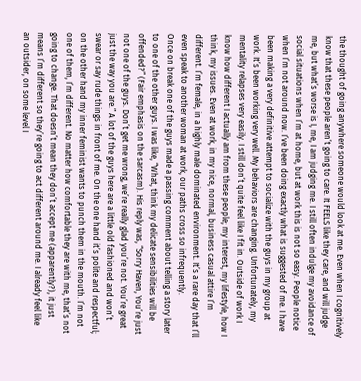the thought of going anywhere someone would look at me. Even when I cognitively know that these people aren’t going to care. It FEELS like they care, and will judge me, but what’s worse is I, me, I am judging me. I still often indulge my avoidance of social situations when I’m at home, but at work this is not so easy. People notice when I’m not around now. I’ve been doing exactly what is suggested of me. I have been making a very definitive attempt to socialize with the guys in my group at work. It’s been working very well. My behaviors are changing. Unfortunately, my mentality relapses very easily. I still don’t quite feel like I fit in. Outside of work I know how different I actually am from these people; my interest, my lifestyle, how I think, my issues. Even at work, in my nice, normal, business casual attire I’m different. I’m female, in a highly male dominated environment. It’s a rare day that I’ll even speak to another woman at work, our paths cross so infrequently.
Once on break one of the guys made a passing comment about telling a story later to one of the other guys. I was like, “What, think my delicate sensibilities will be offended?” (Fair emphasis on the sarcasm). His reply was, “Sorry Haven, You’re just not one of the guys. Don’t get me wrong, we’re really glad you’re not. You’re great just the way you are.” A lot of the guys here are a little old fashioned and won’t swear or say rude things in front of me. On the one hand it’s polite and respectful; on the other hand my inner feminist wants to punch them in the mouth. I’m not one of them, I’m different. No matter how comfortable they are with me, that’s not going to change. That doesn’t mean they don’t accept me (apparently?), it just means I’m different so they’re going to act different around me. I already feel like an outsider, on some level I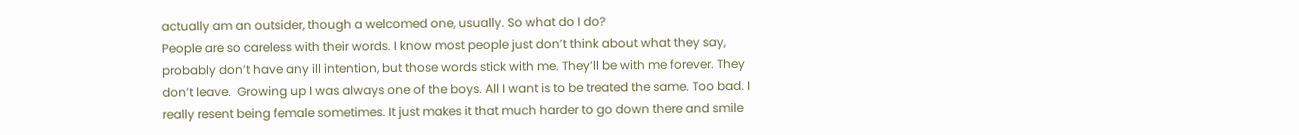actually am an outsider, though a welcomed one, usually. So what do I do?
People are so careless with their words. I know most people just don’t think about what they say, probably don’t have any ill intention, but those words stick with me. They’ll be with me forever. They don’t leave.  Growing up I was always one of the boys. All I want is to be treated the same. Too bad. I really resent being female sometimes. It just makes it that much harder to go down there and smile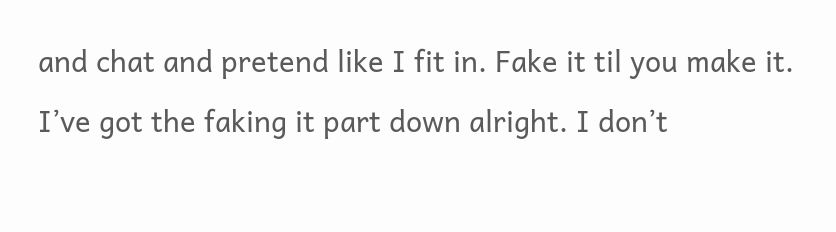and chat and pretend like I fit in. Fake it til you make it. I’ve got the faking it part down alright. I don’t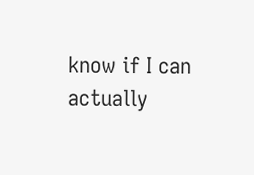know if I can actually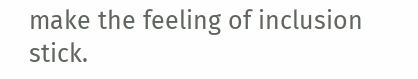make the feeling of inclusion stick.